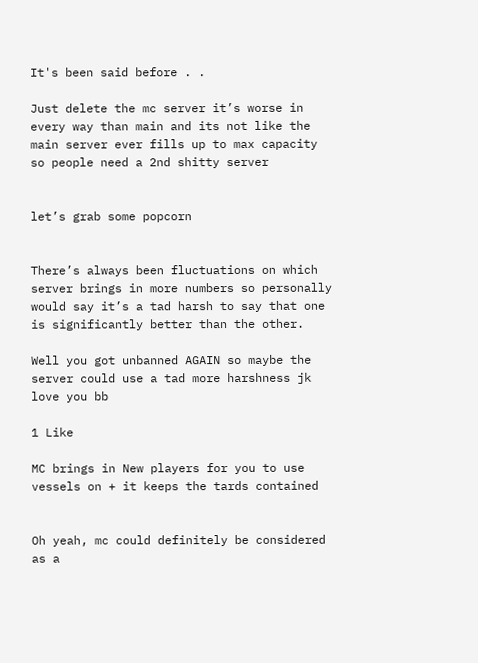It's been said before . .

Just delete the mc server it’s worse in every way than main and its not like the main server ever fills up to max capacity so people need a 2nd shitty server


let’s grab some popcorn


There’s always been fluctuations on which server brings in more numbers so personally would say it’s a tad harsh to say that one is significantly better than the other.

Well you got unbanned AGAIN so maybe the server could use a tad more harshness jk love you bb

1 Like

MC brings in New players for you to use vessels on + it keeps the tards contained


Oh yeah, mc could definitely be considered as a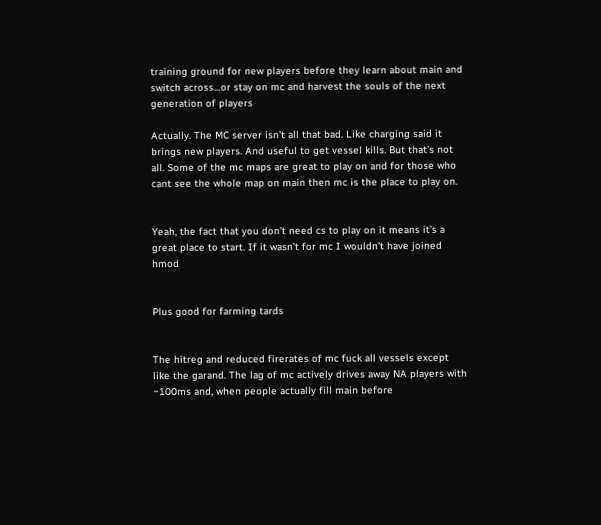training ground for new players before they learn about main and switch across…or stay on mc and harvest the souls of the next generation of players

Actually. The MC server isn’t all that bad. Like charging said it brings new players. And useful to get vessel kills. But that’s not all. Some of the mc maps are great to play on and for those who cant see the whole map on main then mc is the place to play on.


Yeah, the fact that you don’t need cs to play on it means it’s a great place to start. If it wasn’t for mc I wouldn’t have joined hmod


Plus good for farming tards


The hitreg and reduced firerates of mc fuck all vessels except like the garand. The lag of mc actively drives away NA players with ~100ms and, when people actually fill main before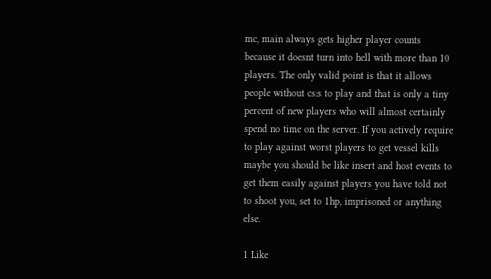mc, main always gets higher player counts because it doesnt turn into hell with more than 10 players. The only valid point is that it allows people without cs:s to play and that is only a tiny percent of new players who will almost certainly spend no time on the server. If you actively require to play against worst players to get vessel kills maybe you should be like insert and host events to get them easily against players you have told not to shoot you, set to 1hp, imprisoned or anything else.

1 Like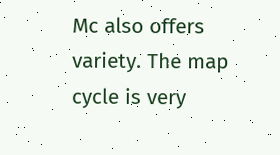Mc also offers variety. The map cycle is very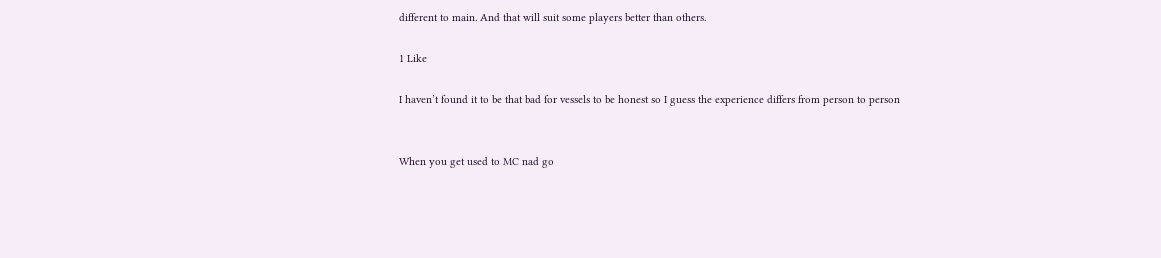different to main. And that will suit some players better than others.

1 Like

I haven’t found it to be that bad for vessels to be honest so I guess the experience differs from person to person


When you get used to MC nad go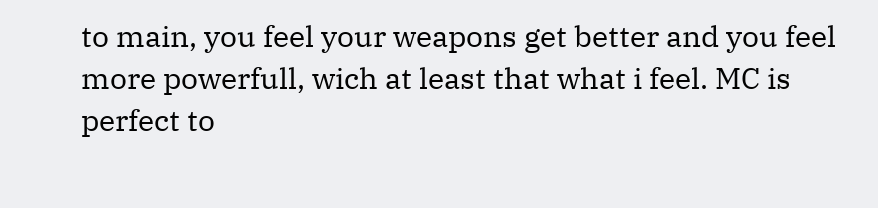to main, you feel your weapons get better and you feel more powerfull, wich at least that what i feel. MC is perfect to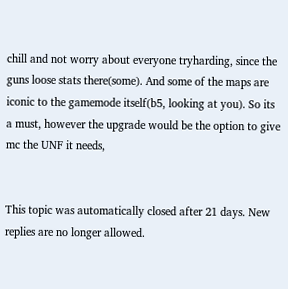chill and not worry about everyone tryharding, since the guns loose stats there(some). And some of the maps are iconic to the gamemode itself(b5, looking at you). So its a must, however the upgrade would be the option to give mc the UNF it needs,


This topic was automatically closed after 21 days. New replies are no longer allowed.